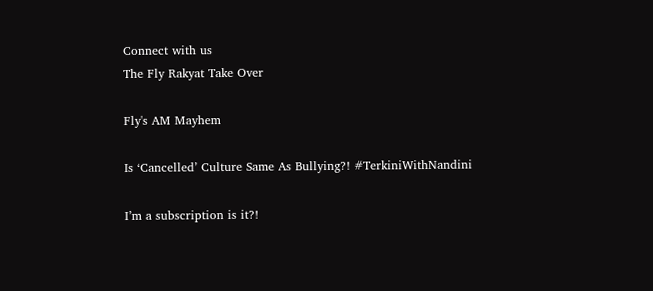Connect with us
The Fly Rakyat Take Over

Fly's AM Mayhem

Is ‘Cancelled’ Culture Same As Bullying?! #TerkiniWithNandini

I’m a subscription is it?!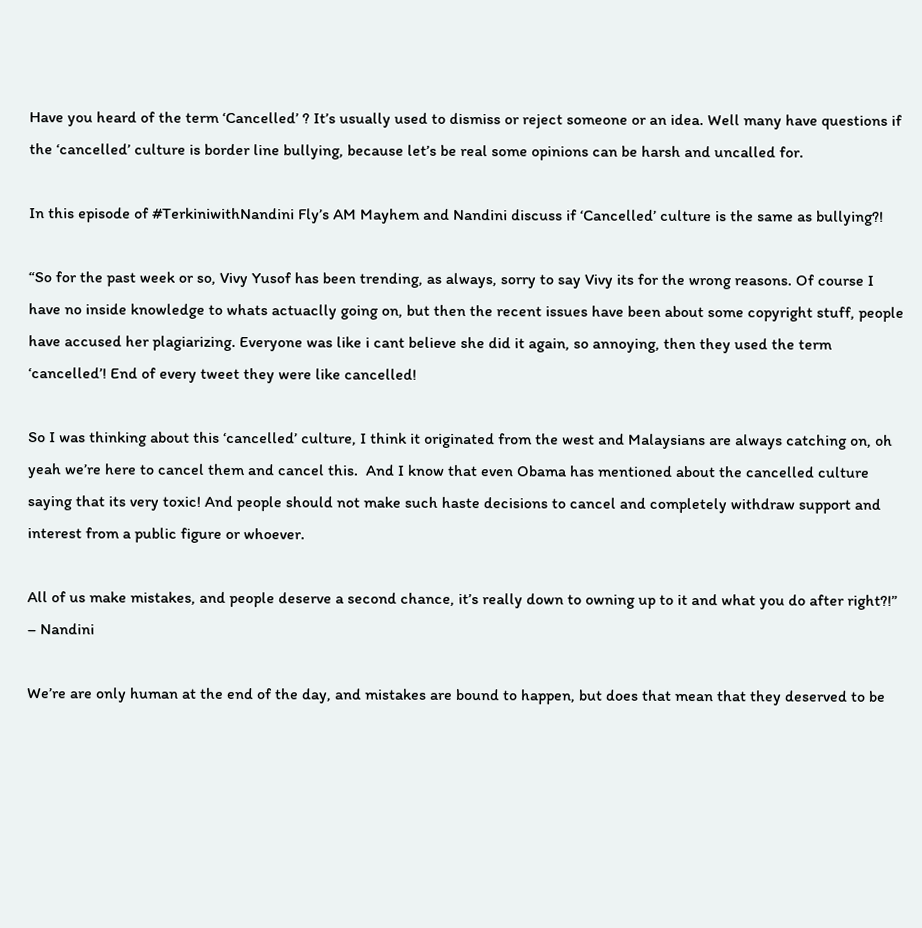Have you heard of the term ‘Cancelled’ ? It’s usually used to dismiss or reject someone or an idea. Well many have questions if the ‘cancelled’ culture is border line bullying, because let’s be real some opinions can be harsh and uncalled for.

In this episode of #TerkiniwithNandini Fly’s AM Mayhem and Nandini discuss if ‘Cancelled’ culture is the same as bullying?!

“So for the past week or so, Vivy Yusof has been trending, as always, sorry to say Vivy its for the wrong reasons. Of course I have no inside knowledge to whats actuaclly going on, but then the recent issues have been about some copyright stuff, people have accused her plagiarizing. Everyone was like i cant believe she did it again, so annoying, then they used the term ‘cancelled’! End of every tweet they were like cancelled!

So I was thinking about this ‘cancelled’ culture, I think it originated from the west and Malaysians are always catching on, oh yeah we’re here to cancel them and cancel this.  And I know that even Obama has mentioned about the cancelled culture saying that its very toxic! And people should not make such haste decisions to cancel and completely withdraw support and interest from a public figure or whoever.

All of us make mistakes, and people deserve a second chance, it’s really down to owning up to it and what you do after right?!” – Nandini

We’re are only human at the end of the day, and mistakes are bound to happen, but does that mean that they deserved to be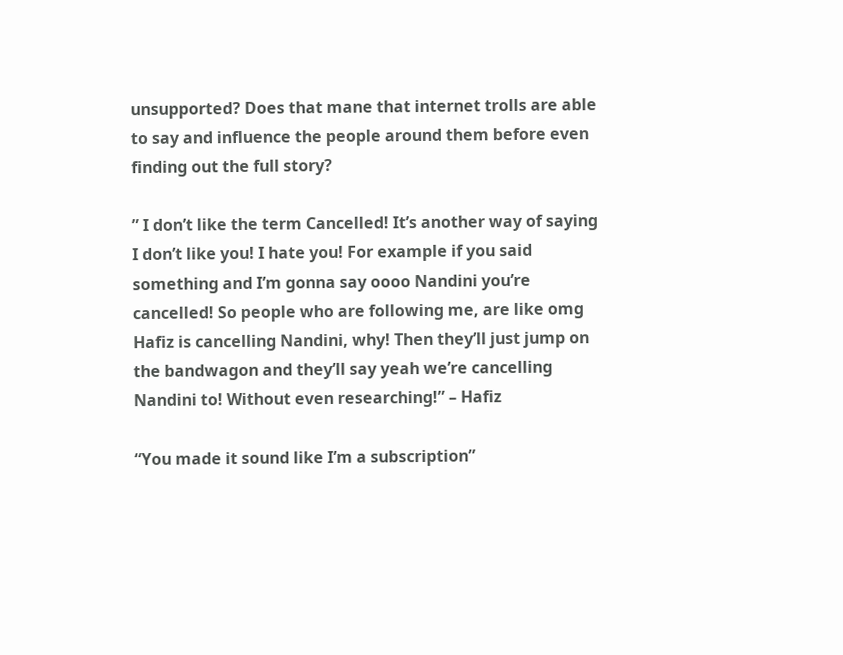unsupported? Does that mane that internet trolls are able to say and influence the people around them before even finding out the full story?

” I don’t like the term Cancelled! It’s another way of saying I don’t like you! I hate you! For example if you said something and I’m gonna say oooo Nandini you’re cancelled! So people who are following me, are like omg Hafiz is cancelling Nandini, why! Then they’ll just jump on the bandwagon and they’ll say yeah we’re cancelling Nandini to! Without even researching!” – Hafiz

“You made it sound like I’m a subscription”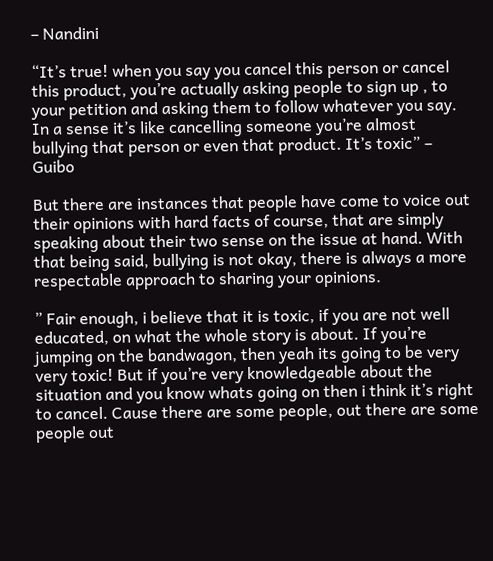– Nandini

“It’s true! when you say you cancel this person or cancel this product, you’re actually asking people to sign up , to your petition and asking them to follow whatever you say. In a sense it’s like cancelling someone you’re almost bullying that person or even that product. It’s toxic” – Guibo

But there are instances that people have come to voice out their opinions with hard facts of course, that are simply speaking about their two sense on the issue at hand. With that being said, bullying is not okay, there is always a more respectable approach to sharing your opinions.

” Fair enough, i believe that it is toxic, if you are not well educated, on what the whole story is about. If you’re jumping on the bandwagon, then yeah its going to be very very toxic! But if you’re very knowledgeable about the situation and you know whats going on then i think it’s right to cancel. Cause there are some people, out there are some people out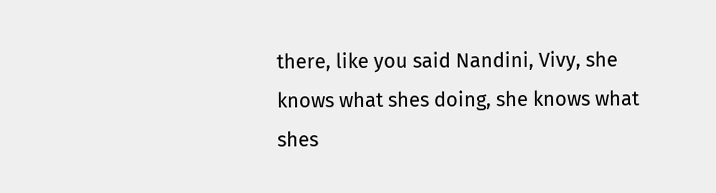there, like you said Nandini, Vivy, she knows what shes doing, she knows what shes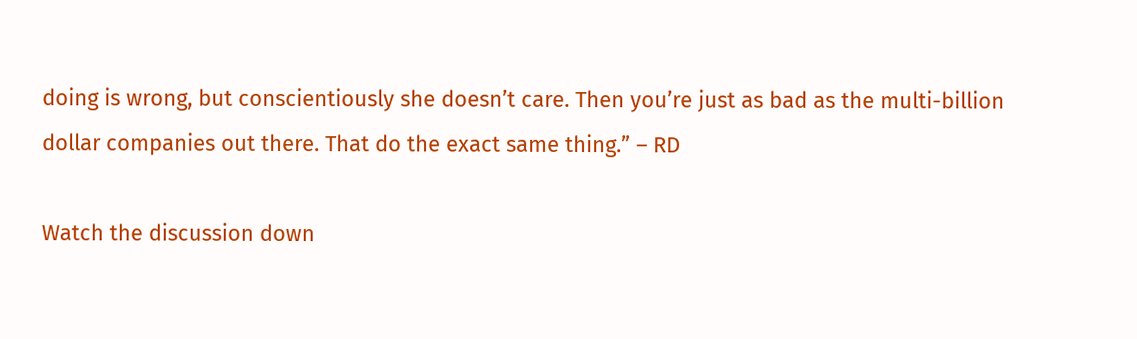doing is wrong, but conscientiously she doesn’t care. Then you’re just as bad as the multi-billion dollar companies out there. That do the exact same thing.” – RD

Watch the discussion down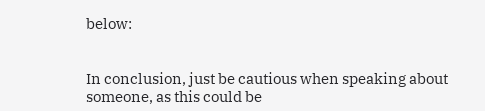below:


In conclusion, just be cautious when speaking about someone, as this could be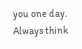you one day. Always think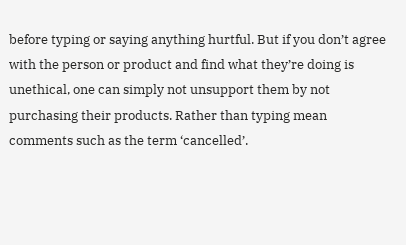before typing or saying anything hurtful. But if you don’t agree with the person or product and find what they’re doing is unethical, one can simply not unsupport them by not purchasing their products. Rather than typing mean comments such as the term ‘cancelled’.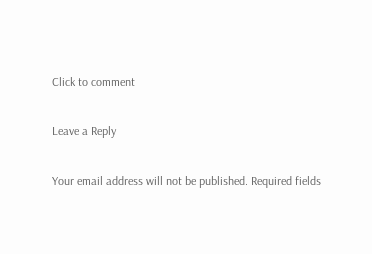Click to comment

Leave a Reply

Your email address will not be published. Required fields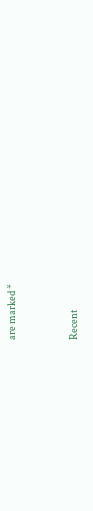are marked *


Recent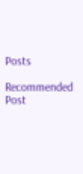Posts

Recommended Post